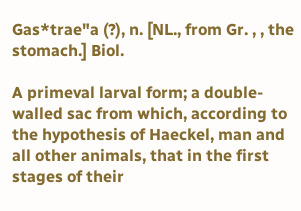Gas*trae"a (?), n. [NL., from Gr. , , the stomach.] Biol.

A primeval larval form; a double-walled sac from which, according to the hypothesis of Haeckel, man and all other animals, that in the first stages of their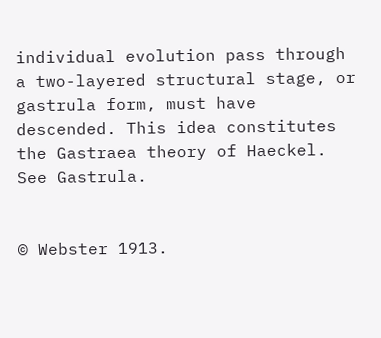individual evolution pass through a two-layered structural stage, or gastrula form, must have descended. This idea constitutes the Gastraea theory of Haeckel. See Gastrula.


© Webster 1913.